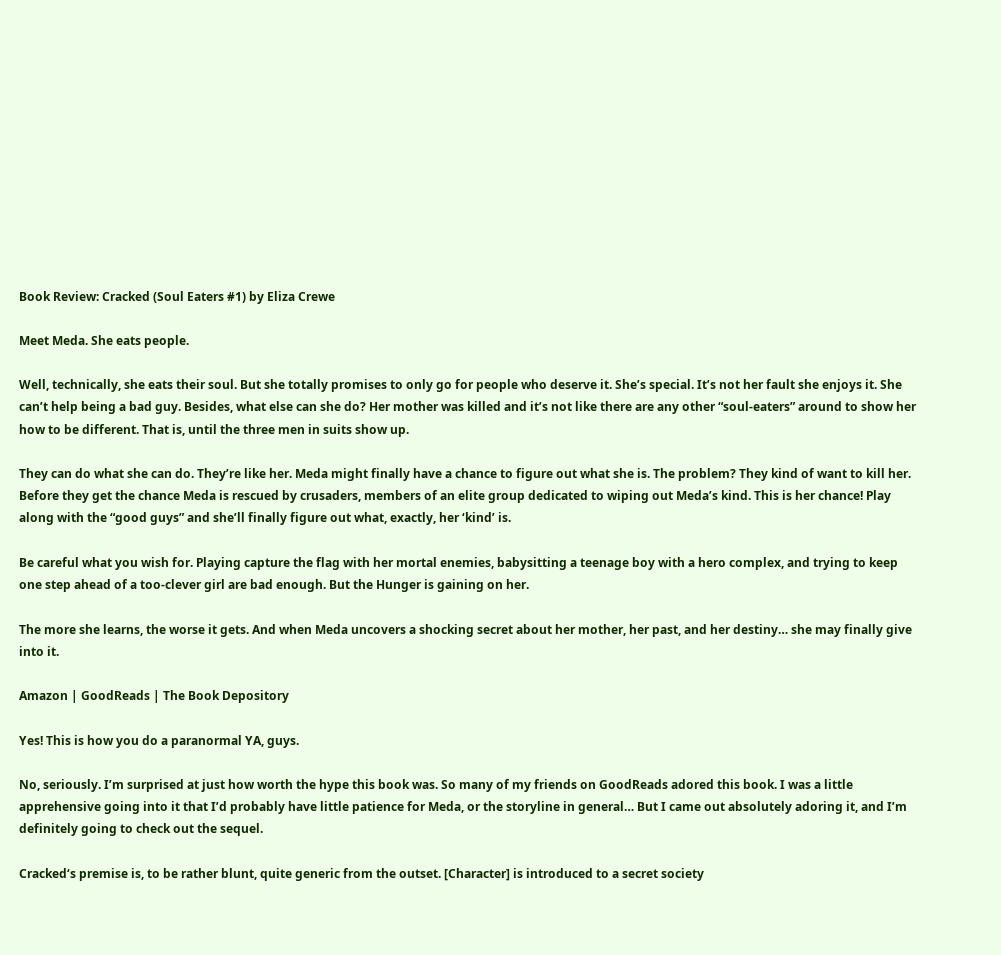Book Review: Cracked (Soul Eaters #1) by Eliza Crewe

Meet Meda. She eats people.

Well, technically, she eats their soul. But she totally promises to only go for people who deserve it. She’s special. It’s not her fault she enjoys it. She can’t help being a bad guy. Besides, what else can she do? Her mother was killed and it’s not like there are any other “soul-eaters” around to show her how to be different. That is, until the three men in suits show up.

They can do what she can do. They’re like her. Meda might finally have a chance to figure out what she is. The problem? They kind of want to kill her. Before they get the chance Meda is rescued by crusaders, members of an elite group dedicated to wiping out Meda’s kind. This is her chance! Play along with the “good guys” and she’ll finally figure out what, exactly, her ‘kind’ is.

Be careful what you wish for. Playing capture the flag with her mortal enemies, babysitting a teenage boy with a hero complex, and trying to keep one step ahead of a too-clever girl are bad enough. But the Hunger is gaining on her.

The more she learns, the worse it gets. And when Meda uncovers a shocking secret about her mother, her past, and her destiny… she may finally give into it.

Amazon | GoodReads | The Book Depository

Yes! This is how you do a paranormal YA, guys.

No, seriously. I’m surprised at just how worth the hype this book was. So many of my friends on GoodReads adored this book. I was a little apprehensive going into it that I’d probably have little patience for Meda, or the storyline in general… But I came out absolutely adoring it, and I’m definitely going to check out the sequel.

Cracked‘s premise is, to be rather blunt, quite generic from the outset. [Character] is introduced to a secret society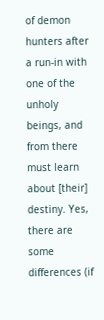of demon hunters after a run-in with one of the unholy beings, and from there must learn about [their] destiny. Yes, there are some differences (if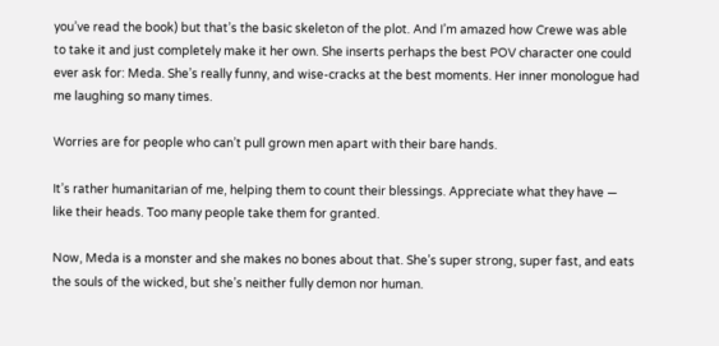you’ve read the book) but that’s the basic skeleton of the plot. And I’m amazed how Crewe was able to take it and just completely make it her own. She inserts perhaps the best POV character one could ever ask for: Meda. She’s really funny, and wise-cracks at the best moments. Her inner monologue had me laughing so many times.

Worries are for people who can’t pull grown men apart with their bare hands.

It’s rather humanitarian of me, helping them to count their blessings. Appreciate what they have — like their heads. Too many people take them for granted.

Now, Meda is a monster and she makes no bones about that. She’s super strong, super fast, and eats the souls of the wicked, but she’s neither fully demon nor human.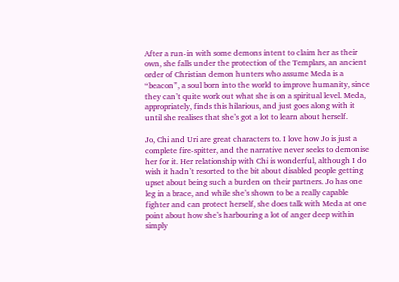After a run-in with some demons intent to claim her as their own, she falls under the protection of the Templars, an ancient order of Christian demon hunters who assume Meda is a “beacon”, a soul born into the world to improve humanity, since they can’t quite work out what she is on a spiritual level. Meda, appropriately, finds this hilarious, and just goes along with it until she realises that she’s got a lot to learn about herself.

Jo, Chi and Uri are great characters to. I love how Jo is just a complete fire-spitter, and the narrative never seeks to demonise her for it. Her relationship with Chi is wonderful, although I do wish it hadn’t resorted to the bit about disabled people getting upset about being such a burden on their partners. Jo has one leg in a brace, and while she’s shown to be a really capable fighter and can protect herself, she does talk with Meda at one point about how she’s harbouring a lot of anger deep within simply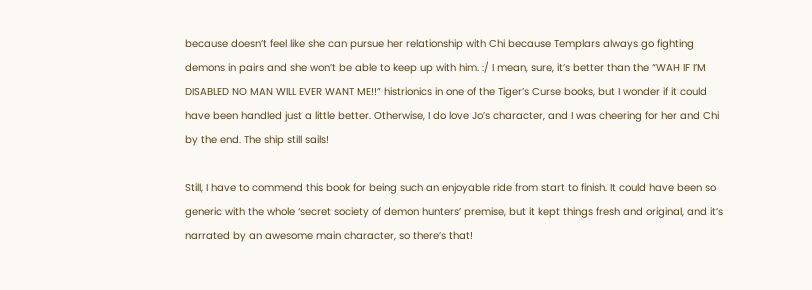because doesn’t feel like she can pursue her relationship with Chi because Templars always go fighting demons in pairs and she won’t be able to keep up with him. :/ I mean, sure, it’s better than the “WAH IF I’M DISABLED NO MAN WILL EVER WANT ME!!” histrionics in one of the Tiger’s Curse books, but I wonder if it could have been handled just a little better. Otherwise, I do love Jo’s character, and I was cheering for her and Chi by the end. The ship still sails!

Still, I have to commend this book for being such an enjoyable ride from start to finish. It could have been so generic with the whole ‘secret society of demon hunters’ premise, but it kept things fresh and original, and it’s narrated by an awesome main character, so there’s that!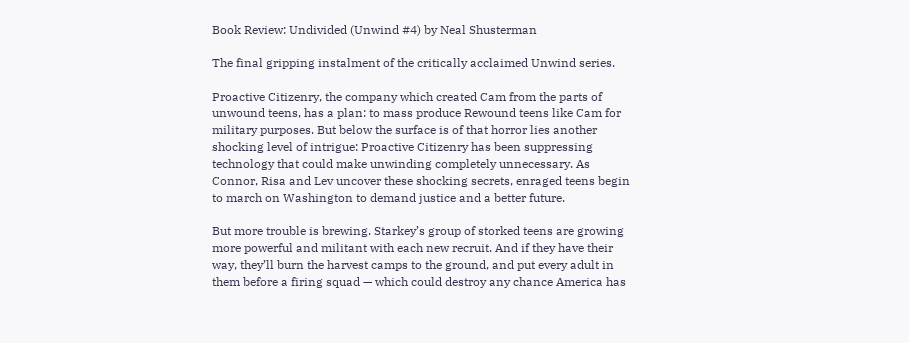Book Review: Undivided (Unwind #4) by Neal Shusterman

The final gripping instalment of the critically acclaimed Unwind series.

Proactive Citizenry, the company which created Cam from the parts of unwound teens, has a plan: to mass produce Rewound teens like Cam for military purposes. But below the surface is of that horror lies another shocking level of intrigue: Proactive Citizenry has been suppressing technology that could make unwinding completely unnecessary. As Connor, Risa and Lev uncover these shocking secrets, enraged teens begin to march on Washington to demand justice and a better future.

But more trouble is brewing. Starkey’s group of storked teens are growing more powerful and militant with each new recruit. And if they have their way, they’ll burn the harvest camps to the ground, and put every adult in them before a firing squad — which could destroy any chance America has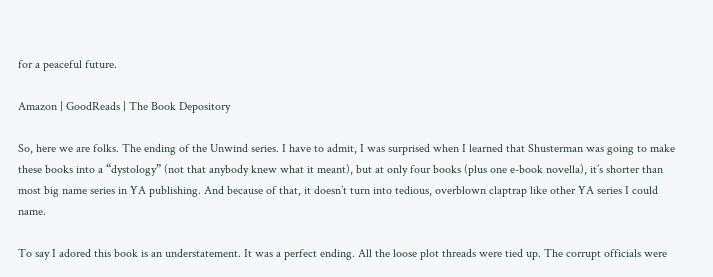for a peaceful future.

Amazon | GoodReads | The Book Depository

So, here we are folks. The ending of the Unwind series. I have to admit, I was surprised when I learned that Shusterman was going to make these books into a “dystology” (not that anybody knew what it meant), but at only four books (plus one e-book novella), it’s shorter than most big name series in YA publishing. And because of that, it doesn’t turn into tedious, overblown claptrap like other YA series I could name.

To say I adored this book is an understatement. It was a perfect ending. All the loose plot threads were tied up. The corrupt officials were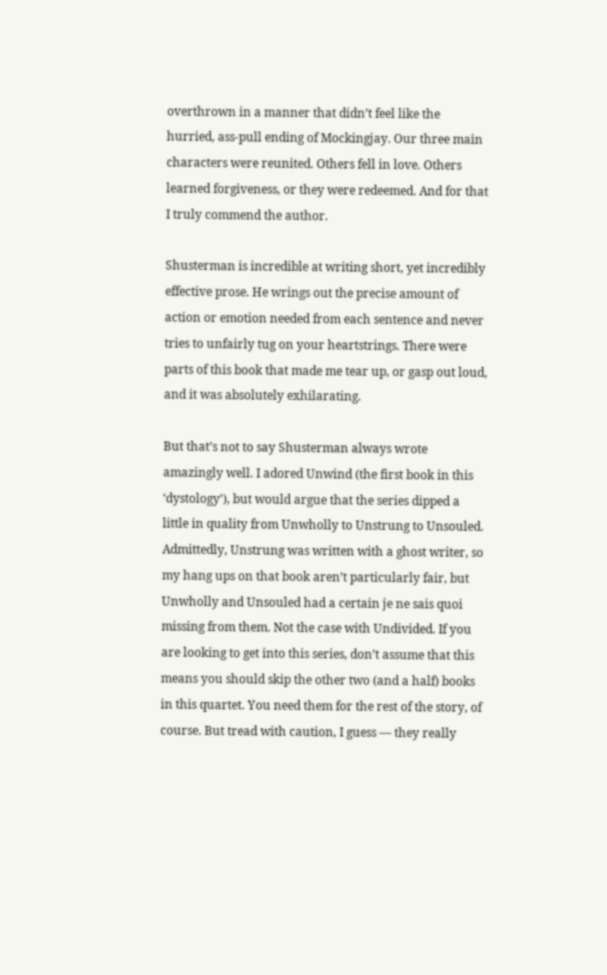overthrown in a manner that didn’t feel like the hurried, ass-pull ending of Mockingjay. Our three main characters were reunited. Others fell in love. Others learned forgiveness, or they were redeemed. And for that I truly commend the author.

Shusterman is incredible at writing short, yet incredibly effective prose. He wrings out the precise amount of action or emotion needed from each sentence and never tries to unfairly tug on your heartstrings. There were parts of this book that made me tear up, or gasp out loud, and it was absolutely exhilarating.

But that’s not to say Shusterman always wrote amazingly well. I adored Unwind (the first book in this ‘dystology’), but would argue that the series dipped a little in quality from Unwholly to Unstrung to Unsouled. Admittedly, Unstrung was written with a ghost writer, so my hang ups on that book aren’t particularly fair, but Unwholly and Unsouled had a certain je ne sais quoi missing from them. Not the case with Undivided. If you are looking to get into this series, don’t assume that this means you should skip the other two (and a half) books in this quartet. You need them for the rest of the story, of course. But tread with caution, I guess — they really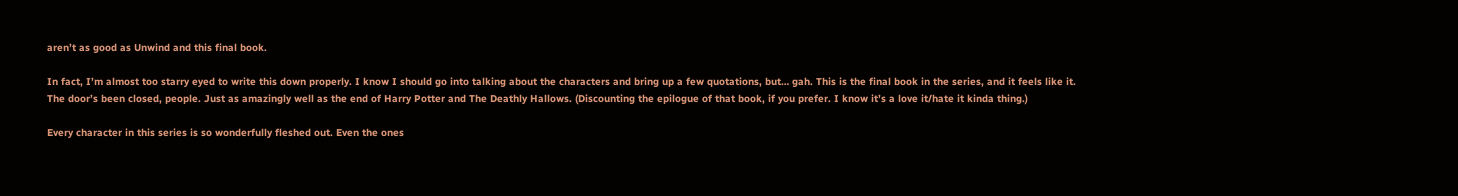aren’t as good as Unwind and this final book.

In fact, I’m almost too starry eyed to write this down properly. I know I should go into talking about the characters and bring up a few quotations, but… gah. This is the final book in the series, and it feels like it. The door’s been closed, people. Just as amazingly well as the end of Harry Potter and The Deathly Hallows. (Discounting the epilogue of that book, if you prefer. I know it’s a love it/hate it kinda thing.)

Every character in this series is so wonderfully fleshed out. Even the ones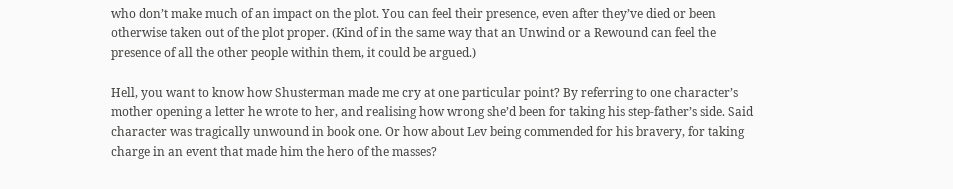who don’t make much of an impact on the plot. You can feel their presence, even after they’ve died or been otherwise taken out of the plot proper. (Kind of in the same way that an Unwind or a Rewound can feel the presence of all the other people within them, it could be argued.)

Hell, you want to know how Shusterman made me cry at one particular point? By referring to one character’s mother opening a letter he wrote to her, and realising how wrong she’d been for taking his step-father’s side. Said character was tragically unwound in book one. Or how about Lev being commended for his bravery, for taking charge in an event that made him the hero of the masses?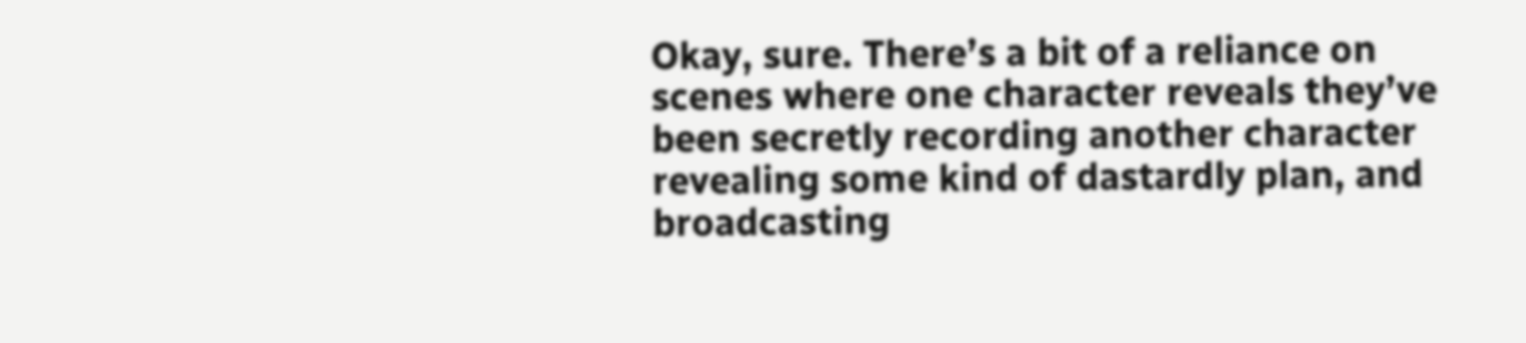Okay, sure. There’s a bit of a reliance on scenes where one character reveals they’ve been secretly recording another character revealing some kind of dastardly plan, and broadcasting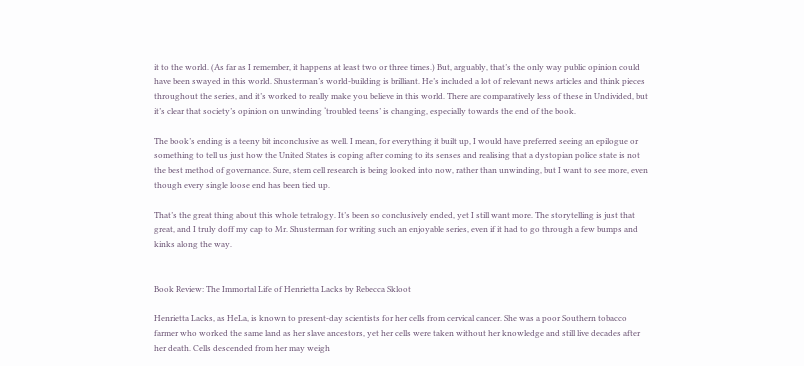it to the world. (As far as I remember, it happens at least two or three times.) But, arguably, that’s the only way public opinion could have been swayed in this world. Shusterman’s world-building is brilliant. He’s included a lot of relevant news articles and think pieces throughout the series, and it’s worked to really make you believe in this world. There are comparatively less of these in Undivided, but it’s clear that society’s opinion on unwinding ‘troubled teens’ is changing, especially towards the end of the book.

The book’s ending is a teeny bit inconclusive as well. I mean, for everything it built up, I would have preferred seeing an epilogue or something to tell us just how the United States is coping after coming to its senses and realising that a dystopian police state is not the best method of governance. Sure, stem cell research is being looked into now, rather than unwinding, but I want to see more, even though every single loose end has been tied up.

That’s the great thing about this whole tetralogy. It’s been so conclusively ended, yet I still want more. The storytelling is just that great, and I truly doff my cap to Mr. Shusterman for writing such an enjoyable series, even if it had to go through a few bumps and kinks along the way.


Book Review: The Immortal Life of Henrietta Lacks by Rebecca Skloot

Henrietta Lacks, as HeLa, is known to present-day scientists for her cells from cervical cancer. She was a poor Southern tobacco farmer who worked the same land as her slave ancestors, yet her cells were taken without her knowledge and still live decades after her death. Cells descended from her may weigh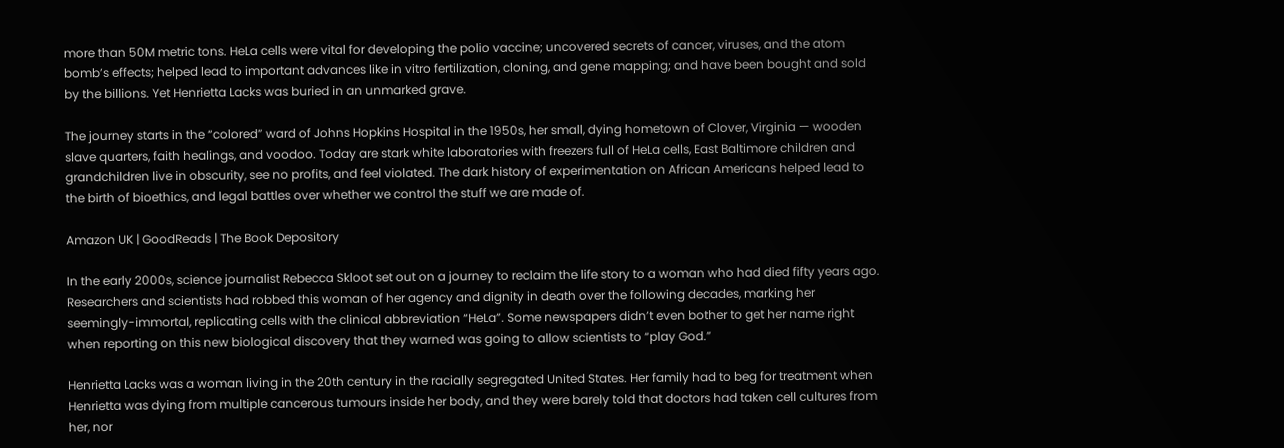more than 50M metric tons. HeLa cells were vital for developing the polio vaccine; uncovered secrets of cancer, viruses, and the atom bomb’s effects; helped lead to important advances like in vitro fertilization, cloning, and gene mapping; and have been bought and sold by the billions. Yet Henrietta Lacks was buried in an unmarked grave.

The journey starts in the “colored” ward of Johns Hopkins Hospital in the 1950s, her small, dying hometown of Clover, Virginia — wooden slave quarters, faith healings, and voodoo. Today are stark white laboratories with freezers full of HeLa cells, East Baltimore children and grandchildren live in obscurity, see no profits, and feel violated. The dark history of experimentation on African Americans helped lead to the birth of bioethics, and legal battles over whether we control the stuff we are made of.

Amazon UK | GoodReads | The Book Depository

In the early 2000s, science journalist Rebecca Skloot set out on a journey to reclaim the life story to a woman who had died fifty years ago. Researchers and scientists had robbed this woman of her agency and dignity in death over the following decades, marking her seemingly-immortal, replicating cells with the clinical abbreviation “HeLa”. Some newspapers didn’t even bother to get her name right when reporting on this new biological discovery that they warned was going to allow scientists to “play God.”

Henrietta Lacks was a woman living in the 20th century in the racially segregated United States. Her family had to beg for treatment when Henrietta was dying from multiple cancerous tumours inside her body, and they were barely told that doctors had taken cell cultures from her, nor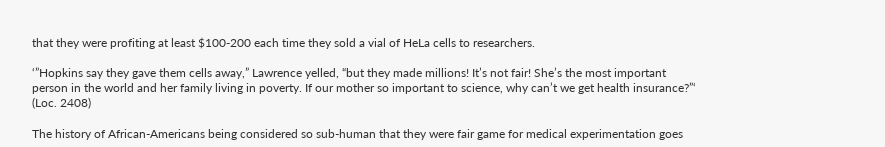that they were profiting at least $100-200 each time they sold a vial of HeLa cells to researchers.

‘”Hopkins say they gave them cells away,” Lawrence yelled, “but they made millions! It’s not fair! She’s the most important person in the world and her family living in poverty. If our mother so important to science, why can’t we get health insurance?”‘ (Loc. 2408)

The history of African-Americans being considered so sub-human that they were fair game for medical experimentation goes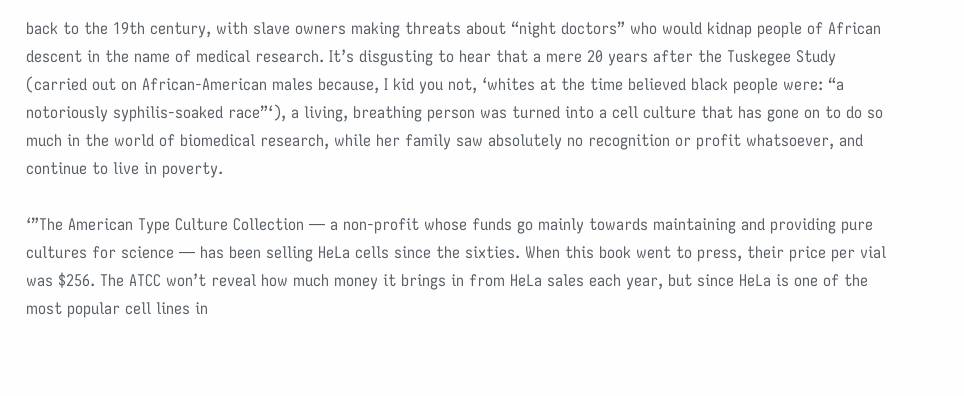back to the 19th century, with slave owners making threats about “night doctors” who would kidnap people of African descent in the name of medical research. It’s disgusting to hear that a mere 20 years after the Tuskegee Study (carried out on African-American males because, I kid you not, ‘whites at the time believed black people were: “a notoriously syphilis-soaked race”‘), a living, breathing person was turned into a cell culture that has gone on to do so much in the world of biomedical research, while her family saw absolutely no recognition or profit whatsoever, and continue to live in poverty.

‘”The American Type Culture Collection — a non-profit whose funds go mainly towards maintaining and providing pure cultures for science — has been selling HeLa cells since the sixties. When this book went to press, their price per vial was $256. The ATCC won’t reveal how much money it brings in from HeLa sales each year, but since HeLa is one of the most popular cell lines in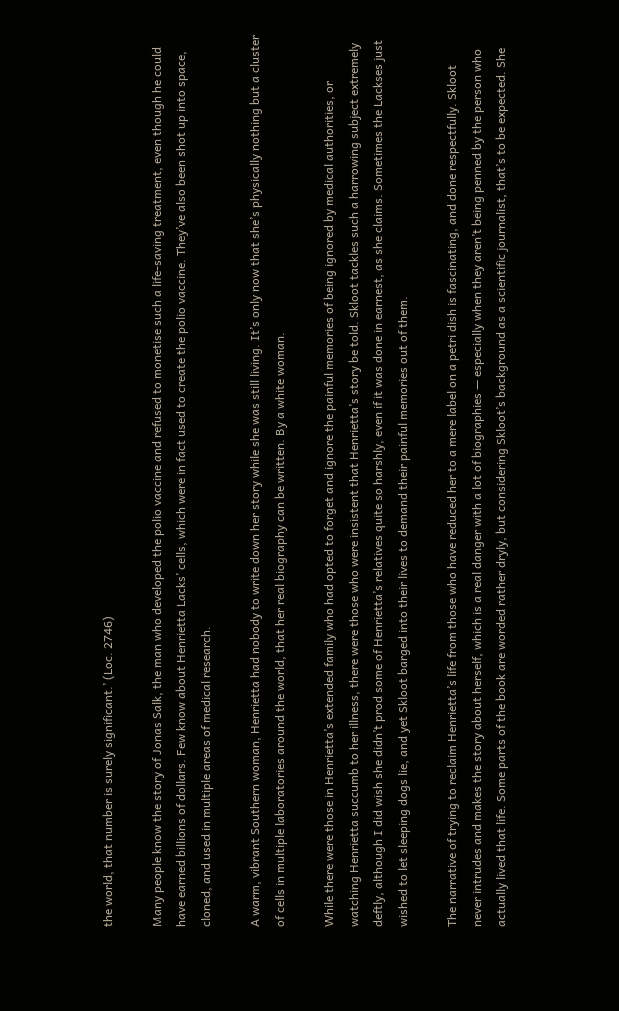the world, that number is surely significant.’ (Loc. 2746)

Many people know the story of Jonas Salk, the man who developed the polio vaccine and refused to monetise such a life-saving treatment, even though he could have earned billions of dollars. Few know about Henrietta Lacks’ cells, which were in fact used to create the polio vaccine. They’ve also been shot up into space, cloned, and used in multiple areas of medical research.

A warm, vibrant Southern woman, Henrietta had nobody to write down her story while she was still living. It’s only now that she’s physically nothing but a cluster of cells in multiple laboratories around the world, that her real biography can be written. By a white woman.

While there were those in Henrietta’s extended family who had opted to forget and ignore the painful memories of being ignored by medical authorities, or watching Henrietta succumb to her illness, there were those who were insistent that Henrietta’s story be told. Skloot tackles such a harrowing subject extremely deftly, although I did wish she didn’t prod some of Henrietta’s relatives quite so harshly, even if it was done in earnest, as she claims. Sometimes the Lackses just wished to let sleeping dogs lie, and yet Skloot barged into their lives to demand their painful memories out of them.

The narrative of trying to reclaim Henrietta’s life from those who have reduced her to a mere label on a petri dish is fascinating, and done respectfully. Skloot never intrudes and makes the story about herself, which is a real danger with a lot of biographies — especially when they aren’t being penned by the person who actually lived that life. Some parts of the book are worded rather dryly, but considering Skloot’s background as a scientific journalist, that’s to be expected. She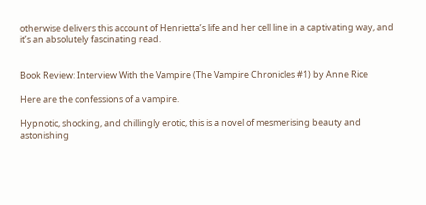otherwise delivers this account of Henrietta’s life and her cell line in a captivating way, and it’s an absolutely fascinating read.


Book Review: Interview With the Vampire (The Vampire Chronicles #1) by Anne Rice

Here are the confessions of a vampire.

Hypnotic, shocking, and chillingly erotic, this is a novel of mesmerising beauty and astonishing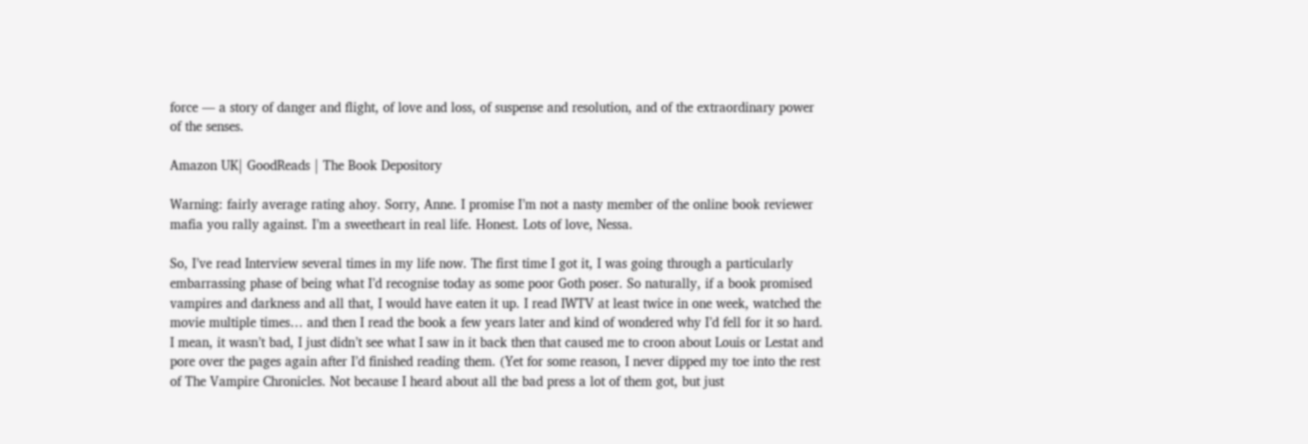force — a story of danger and flight, of love and loss, of suspense and resolution, and of the extraordinary power of the senses.

Amazon UK| GoodReads | The Book Depository

Warning: fairly average rating ahoy. Sorry, Anne. I promise I’m not a nasty member of the online book reviewer mafia you rally against. I’m a sweetheart in real life. Honest. Lots of love, Nessa.

So, I’ve read Interview several times in my life now. The first time I got it, I was going through a particularly embarrassing phase of being what I’d recognise today as some poor Goth poser. So naturally, if a book promised vampires and darkness and all that, I would have eaten it up. I read IWTV at least twice in one week, watched the movie multiple times… and then I read the book a few years later and kind of wondered why I’d fell for it so hard. I mean, it wasn’t bad, I just didn’t see what I saw in it back then that caused me to croon about Louis or Lestat and pore over the pages again after I’d finished reading them. (Yet for some reason, I never dipped my toe into the rest of The Vampire Chronicles. Not because I heard about all the bad press a lot of them got, but just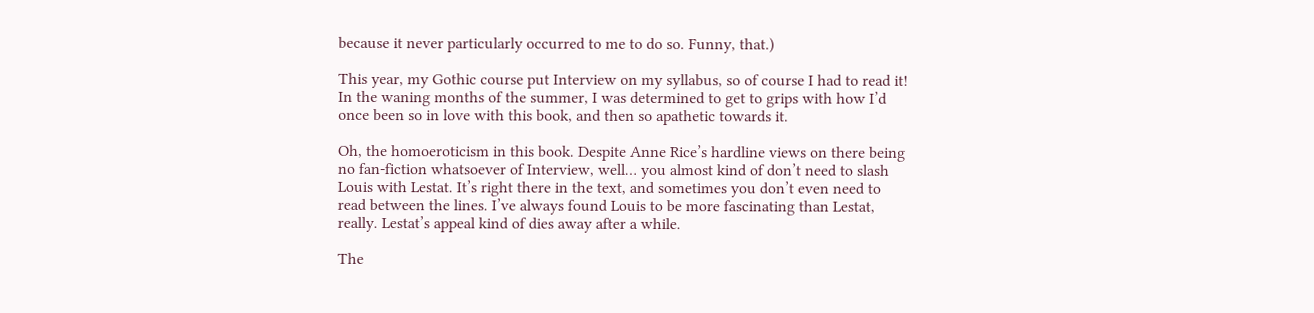because it never particularly occurred to me to do so. Funny, that.)

This year, my Gothic course put Interview on my syllabus, so of course I had to read it! In the waning months of the summer, I was determined to get to grips with how I’d once been so in love with this book, and then so apathetic towards it.

Oh, the homoeroticism in this book. Despite Anne Rice’s hardline views on there being no fan-fiction whatsoever of Interview, well… you almost kind of don’t need to slash Louis with Lestat. It’s right there in the text, and sometimes you don’t even need to read between the lines. I’ve always found Louis to be more fascinating than Lestat, really. Lestat’s appeal kind of dies away after a while.

The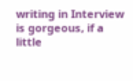writing in Interview is gorgeous, if a little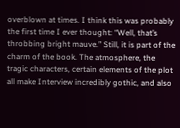overblown at times. I think this was probably the first time I ever thought: “Well, that’s throbbing bright mauve.” Still, it is part of the charm of the book. The atmosphere, the tragic characters, certain elements of the plot all make Interview incredibly gothic, and also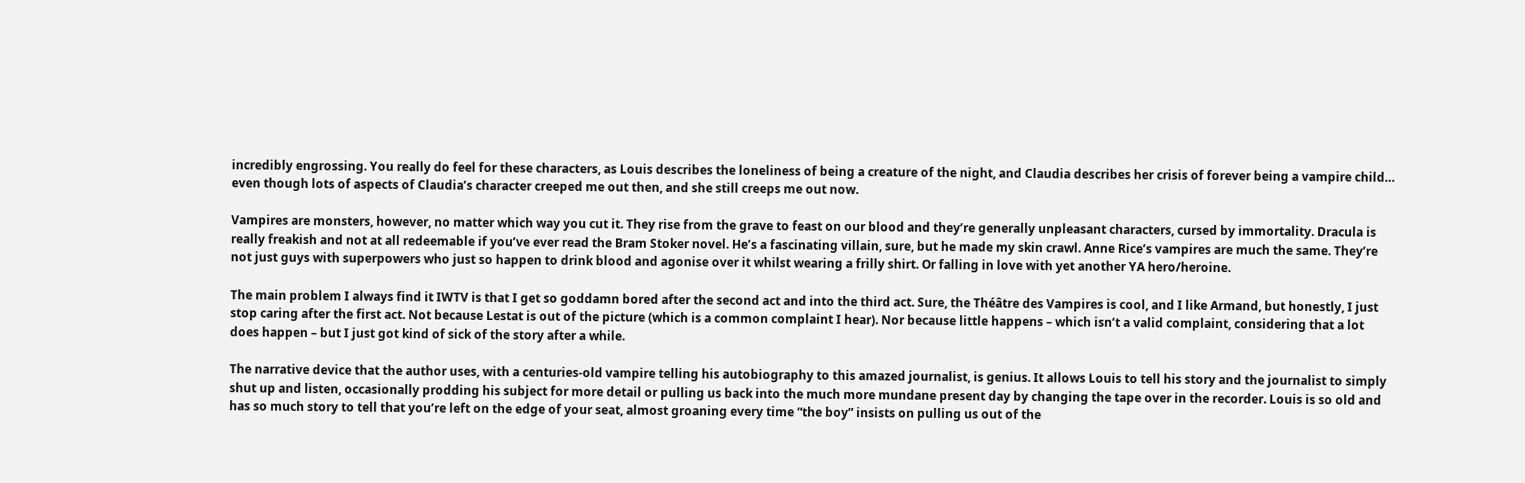incredibly engrossing. You really do feel for these characters, as Louis describes the loneliness of being a creature of the night, and Claudia describes her crisis of forever being a vampire child… even though lots of aspects of Claudia’s character creeped me out then, and she still creeps me out now.

Vampires are monsters, however, no matter which way you cut it. They rise from the grave to feast on our blood and they’re generally unpleasant characters, cursed by immortality. Dracula is really freakish and not at all redeemable if you’ve ever read the Bram Stoker novel. He’s a fascinating villain, sure, but he made my skin crawl. Anne Rice’s vampires are much the same. They’re not just guys with superpowers who just so happen to drink blood and agonise over it whilst wearing a frilly shirt. Or falling in love with yet another YA hero/heroine.

The main problem I always find it IWTV is that I get so goddamn bored after the second act and into the third act. Sure, the Théâtre des Vampires is cool, and I like Armand, but honestly, I just stop caring after the first act. Not because Lestat is out of the picture (which is a common complaint I hear). Nor because little happens – which isn’t a valid complaint, considering that a lot does happen – but I just got kind of sick of the story after a while.

The narrative device that the author uses, with a centuries-old vampire telling his autobiography to this amazed journalist, is genius. It allows Louis to tell his story and the journalist to simply shut up and listen, occasionally prodding his subject for more detail or pulling us back into the much more mundane present day by changing the tape over in the recorder. Louis is so old and has so much story to tell that you’re left on the edge of your seat, almost groaning every time “the boy” insists on pulling us out of the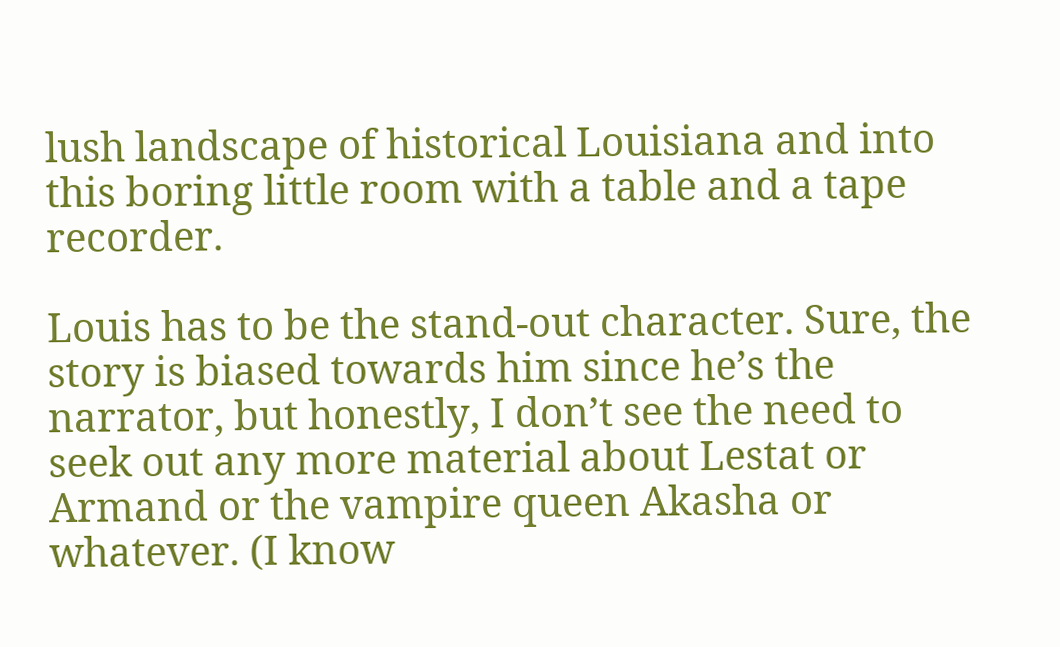lush landscape of historical Louisiana and into this boring little room with a table and a tape recorder.

Louis has to be the stand-out character. Sure, the story is biased towards him since he’s the narrator, but honestly, I don’t see the need to seek out any more material about Lestat or Armand or the vampire queen Akasha or whatever. (I know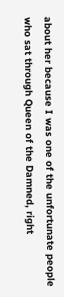about her because I was one of the unfortunate people who sat through Queen of the Damned, right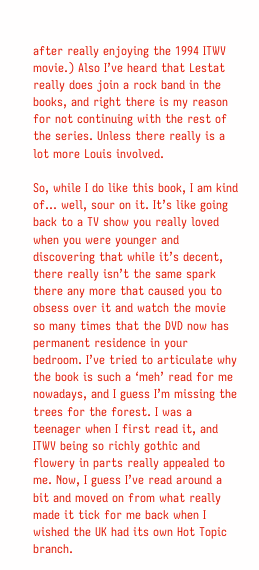after really enjoying the 1994 ITWV movie.) Also I’ve heard that Lestat really does join a rock band in the books, and right there is my reason for not continuing with the rest of the series. Unless there really is a lot more Louis involved.

So, while I do like this book, I am kind of… well, sour on it. It’s like going back to a TV show you really loved when you were younger and discovering that while it’s decent, there really isn’t the same spark there any more that caused you to obsess over it and watch the movie so many times that the DVD now has permanent residence in your bedroom. I’ve tried to articulate why the book is such a ‘meh’ read for me nowadays, and I guess I’m missing the trees for the forest. I was a teenager when I first read it, and ITWV being so richly gothic and flowery in parts really appealed to me. Now, I guess I’ve read around a bit and moved on from what really made it tick for me back when I wished the UK had its own Hot Topic branch.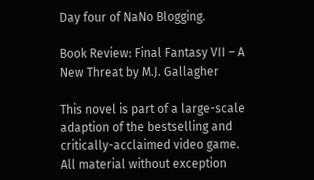Day four of NaNo Blogging.

Book Review: Final Fantasy VII – A New Threat by M.J. Gallagher

This novel is part of a large-scale adaption of the bestselling and critically-acclaimed video game. All material without exception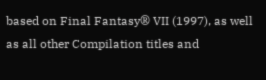based on Final Fantasy® VII (1997), as well as all other Compilation titles and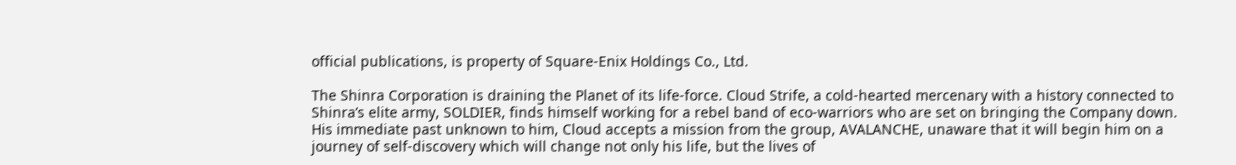official publications, is property of Square-Enix Holdings Co., Ltd.

The Shinra Corporation is draining the Planet of its life-force. Cloud Strife, a cold-hearted mercenary with a history connected to Shinra’s elite army, SOLDIER, finds himself working for a rebel band of eco-warriors who are set on bringing the Company down. His immediate past unknown to him, Cloud accepts a mission from the group, AVALANCHE, unaware that it will begin him on a journey of self-discovery which will change not only his life, but the lives of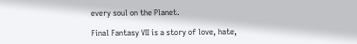every soul on the Planet.

Final Fantasy VII is a story of love, hate,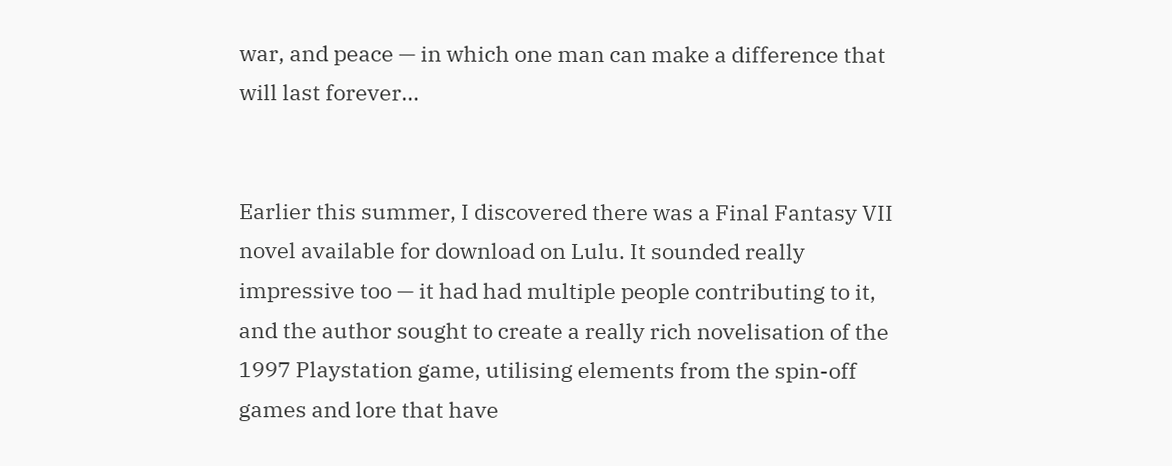war, and peace — in which one man can make a difference that will last forever…


Earlier this summer, I discovered there was a Final Fantasy VII novel available for download on Lulu. It sounded really impressive too — it had had multiple people contributing to it, and the author sought to create a really rich novelisation of the 1997 Playstation game, utilising elements from the spin-off games and lore that have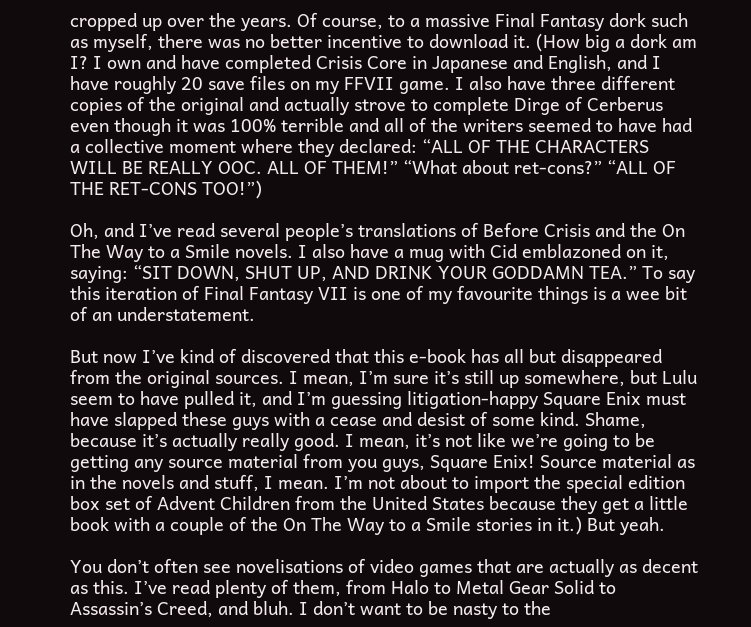cropped up over the years. Of course, to a massive Final Fantasy dork such as myself, there was no better incentive to download it. (How big a dork am I? I own and have completed Crisis Core in Japanese and English, and I have roughly 20 save files on my FFVII game. I also have three different copies of the original and actually strove to complete Dirge of Cerberus even though it was 100% terrible and all of the writers seemed to have had a collective moment where they declared: “ALL OF THE CHARACTERS WILL BE REALLY OOC. ALL OF THEM!” “What about ret-cons?” “ALL OF THE RET-CONS TOO!”)

Oh, and I’ve read several people’s translations of Before Crisis and the On The Way to a Smile novels. I also have a mug with Cid emblazoned on it, saying: “SIT DOWN, SHUT UP, AND DRINK YOUR GODDAMN TEA.” To say this iteration of Final Fantasy VII is one of my favourite things is a wee bit of an understatement.

But now I’ve kind of discovered that this e-book has all but disappeared from the original sources. I mean, I’m sure it’s still up somewhere, but Lulu seem to have pulled it, and I’m guessing litigation-happy Square Enix must have slapped these guys with a cease and desist of some kind. Shame, because it’s actually really good. I mean, it’s not like we’re going to be getting any source material from you guys, Square Enix! Source material as in the novels and stuff, I mean. I’m not about to import the special edition box set of Advent Children from the United States because they get a little book with a couple of the On The Way to a Smile stories in it.) But yeah.

You don’t often see novelisations of video games that are actually as decent as this. I’ve read plenty of them, from Halo to Metal Gear Solid to Assassin’s Creed, and bluh. I don’t want to be nasty to the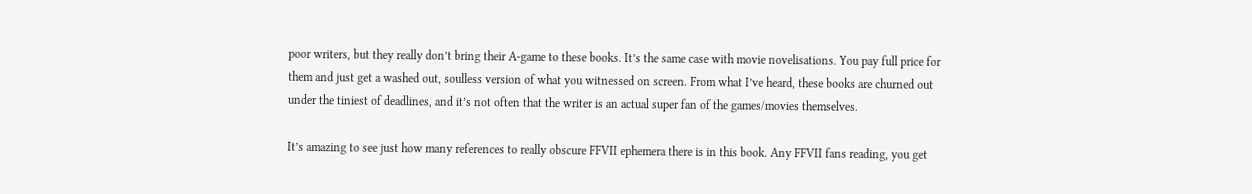poor writers, but they really don’t bring their A-game to these books. It’s the same case with movie novelisations. You pay full price for them and just get a washed out, soulless version of what you witnessed on screen. From what I’ve heard, these books are churned out under the tiniest of deadlines, and it’s not often that the writer is an actual super fan of the games/movies themselves.

It’s amazing to see just how many references to really obscure FFVII ephemera there is in this book. Any FFVII fans reading, you get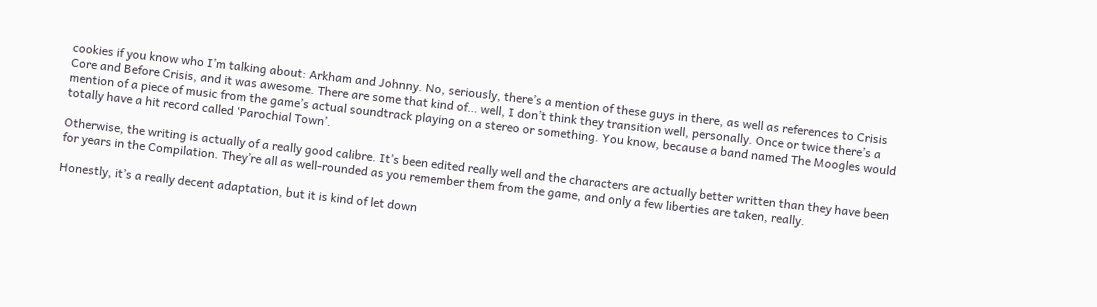cookies if you know who I’m talking about: Arkham and Johnny. No, seriously, there’s a mention of these guys in there, as well as references to Crisis Core and Before Crisis, and it was awesome. There are some that kind of… well, I don’t think they transition well, personally. Once or twice there’s a mention of a piece of music from the game’s actual soundtrack playing on a stereo or something. You know, because a band named The Moogles would totally have a hit record called ‘Parochial Town’.

Otherwise, the writing is actually of a really good calibre. It’s been edited really well and the characters are actually better written than they have been for years in the Compilation. They’re all as well-rounded as you remember them from the game, and only a few liberties are taken, really.

Honestly, it’s a really decent adaptation, but it is kind of let down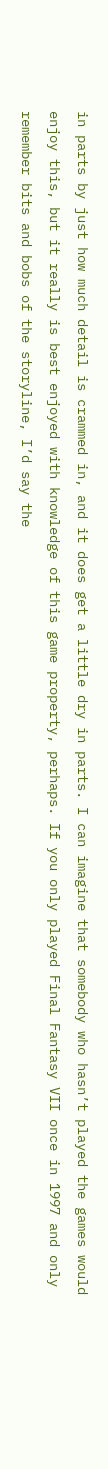in parts by just how much detail is crammed in, and it does get a little dry in parts. I can imagine that somebody who hasn’t played the games would enjoy this, but it really is best enjoyed with knowledge of this game property, perhaps. If you only played Final Fantasy VII once in 1997 and only remember bits and bobs of the storyline, I’d say the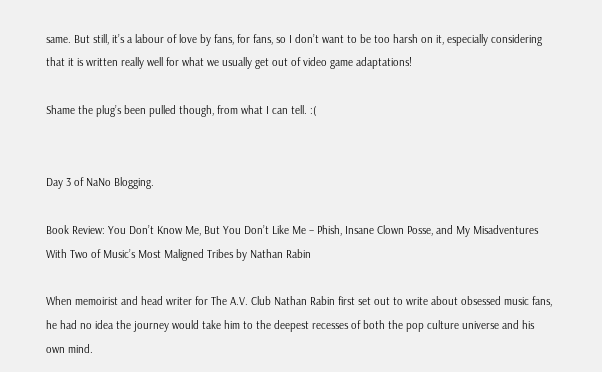same. But still, it’s a labour of love by fans, for fans, so I don’t want to be too harsh on it, especially considering that it is written really well for what we usually get out of video game adaptations!

Shame the plug’s been pulled though, from what I can tell. :(


Day 3 of NaNo Blogging.

Book Review: You Don’t Know Me, But You Don’t Like Me – Phish, Insane Clown Posse, and My Misadventures With Two of Music’s Most Maligned Tribes by Nathan Rabin

When memoirist and head writer for The A.V. Club Nathan Rabin first set out to write about obsessed music fans, he had no idea the journey would take him to the deepest recesses of both the pop culture universe and his own mind.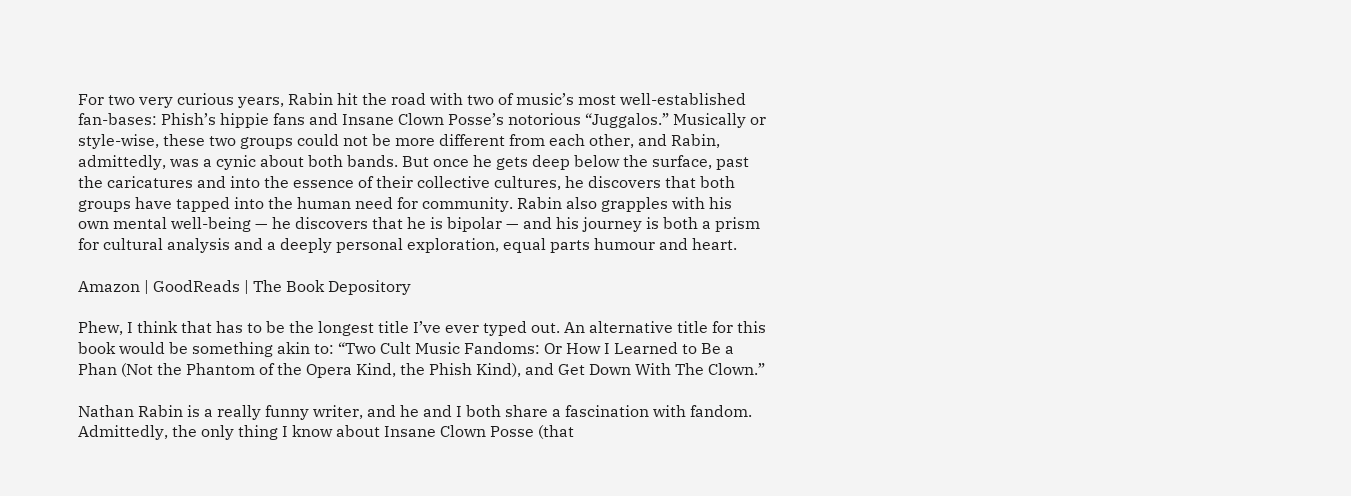For two very curious years, Rabin hit the road with two of music’s most well-established fan-bases: Phish’s hippie fans and Insane Clown Posse’s notorious “Juggalos.” Musically or style-wise, these two groups could not be more different from each other, and Rabin, admittedly, was a cynic about both bands. But once he gets deep below the surface, past the caricatures and into the essence of their collective cultures, he discovers that both groups have tapped into the human need for community. Rabin also grapples with his own mental well-being — he discovers that he is bipolar — and his journey is both a prism for cultural analysis and a deeply personal exploration, equal parts humour and heart.

Amazon | GoodReads | The Book Depository

Phew, I think that has to be the longest title I’ve ever typed out. An alternative title for this book would be something akin to: “Two Cult Music Fandoms: Or How I Learned to Be a Phan (Not the Phantom of the Opera Kind, the Phish Kind), and Get Down With The Clown.”

Nathan Rabin is a really funny writer, and he and I both share a fascination with fandom. Admittedly, the only thing I know about Insane Clown Posse (that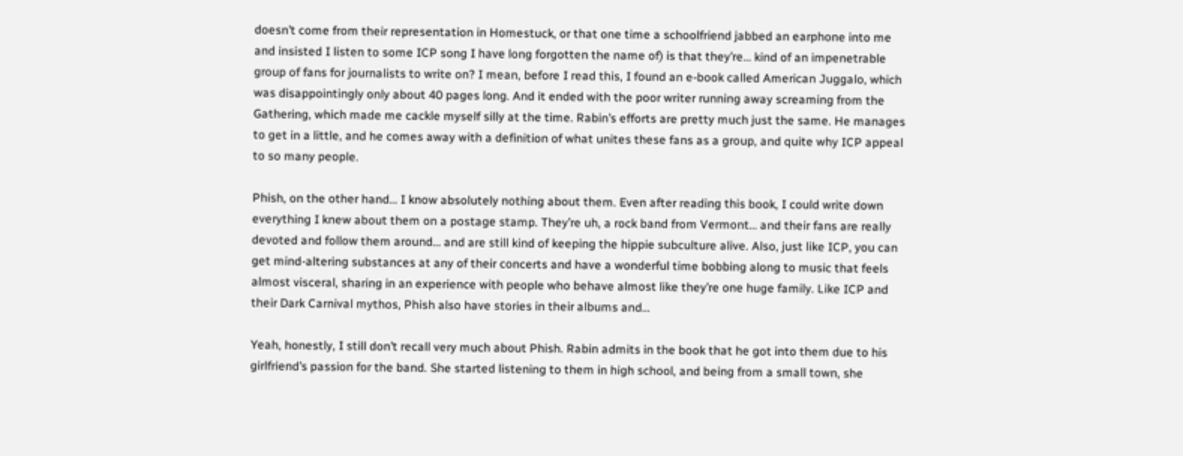doesn’t come from their representation in Homestuck, or that one time a schoolfriend jabbed an earphone into me and insisted I listen to some ICP song I have long forgotten the name of) is that they’re… kind of an impenetrable group of fans for journalists to write on? I mean, before I read this, I found an e-book called American Juggalo, which was disappointingly only about 40 pages long. And it ended with the poor writer running away screaming from the Gathering, which made me cackle myself silly at the time. Rabin’s efforts are pretty much just the same. He manages to get in a little, and he comes away with a definition of what unites these fans as a group, and quite why ICP appeal to so many people.

Phish, on the other hand… I know absolutely nothing about them. Even after reading this book, I could write down everything I knew about them on a postage stamp. They’re uh, a rock band from Vermont… and their fans are really devoted and follow them around… and are still kind of keeping the hippie subculture alive. Also, just like ICP, you can get mind-altering substances at any of their concerts and have a wonderful time bobbing along to music that feels almost visceral, sharing in an experience with people who behave almost like they’re one huge family. Like ICP and their Dark Carnival mythos, Phish also have stories in their albums and…

Yeah, honestly, I still don’t recall very much about Phish. Rabin admits in the book that he got into them due to his girlfriend’s passion for the band. She started listening to them in high school, and being from a small town, she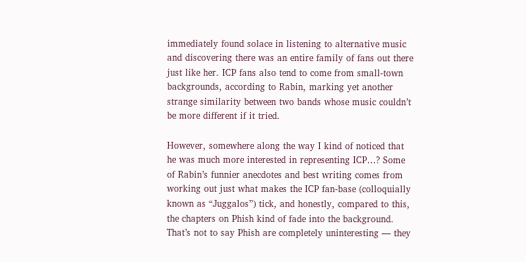immediately found solace in listening to alternative music and discovering there was an entire family of fans out there just like her. ICP fans also tend to come from small-town backgrounds, according to Rabin, marking yet another strange similarity between two bands whose music couldn’t be more different if it tried.

However, somewhere along the way I kind of noticed that he was much more interested in representing ICP…? Some of Rabin’s funnier anecdotes and best writing comes from working out just what makes the ICP fan-base (colloquially known as “Juggalos”) tick, and honestly, compared to this, the chapters on Phish kind of fade into the background. That’s not to say Phish are completely uninteresting — they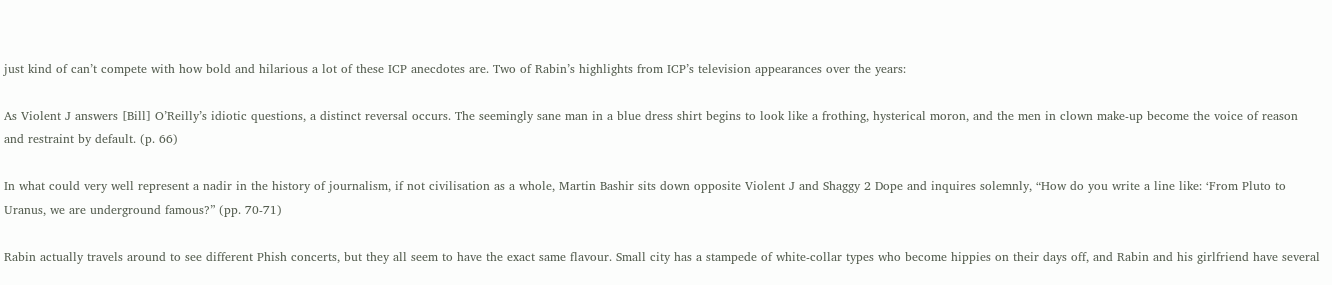just kind of can’t compete with how bold and hilarious a lot of these ICP anecdotes are. Two of Rabin’s highlights from ICP’s television appearances over the years:

As Violent J answers [Bill] O’Reilly’s idiotic questions, a distinct reversal occurs. The seemingly sane man in a blue dress shirt begins to look like a frothing, hysterical moron, and the men in clown make-up become the voice of reason and restraint by default. (p. 66)

In what could very well represent a nadir in the history of journalism, if not civilisation as a whole, Martin Bashir sits down opposite Violent J and Shaggy 2 Dope and inquires solemnly, “How do you write a line like: ‘From Pluto to Uranus, we are underground famous?” (pp. 70-71)

Rabin actually travels around to see different Phish concerts, but they all seem to have the exact same flavour. Small city has a stampede of white-collar types who become hippies on their days off, and Rabin and his girlfriend have several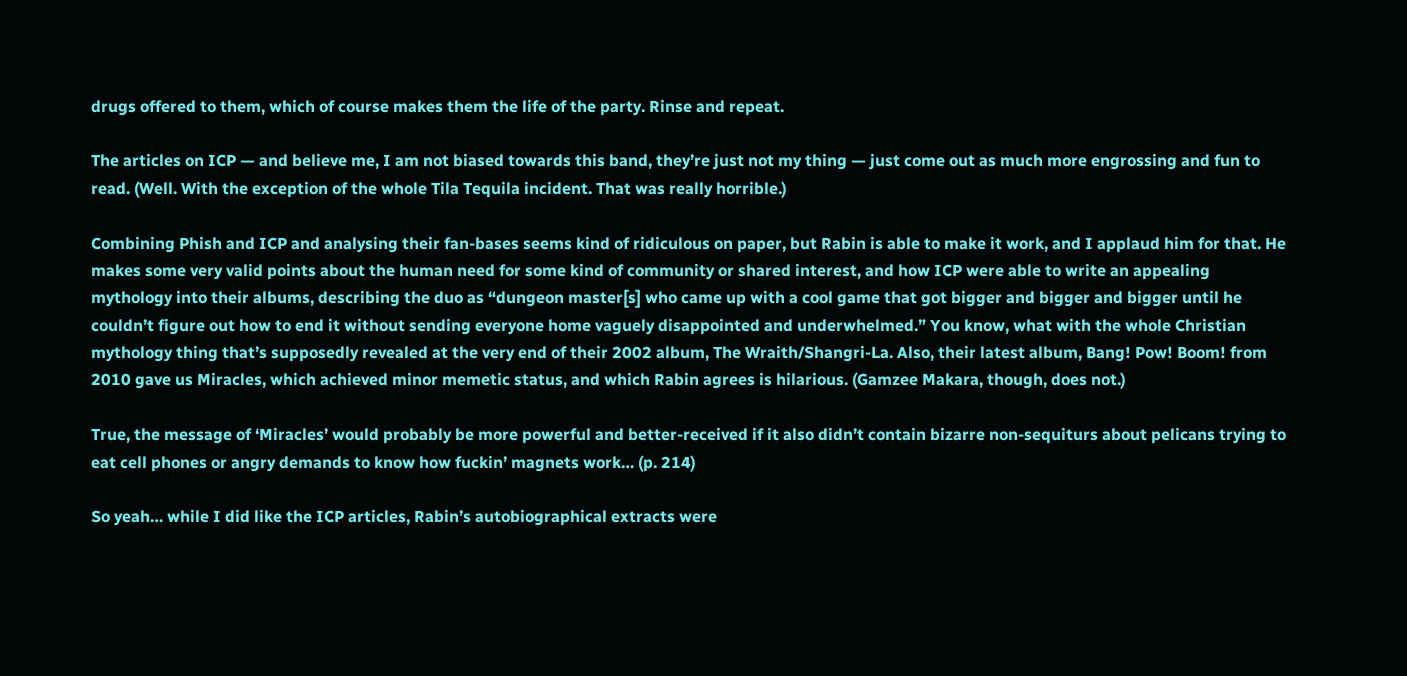drugs offered to them, which of course makes them the life of the party. Rinse and repeat.

The articles on ICP — and believe me, I am not biased towards this band, they’re just not my thing — just come out as much more engrossing and fun to read. (Well. With the exception of the whole Tila Tequila incident. That was really horrible.)

Combining Phish and ICP and analysing their fan-bases seems kind of ridiculous on paper, but Rabin is able to make it work, and I applaud him for that. He makes some very valid points about the human need for some kind of community or shared interest, and how ICP were able to write an appealing mythology into their albums, describing the duo as “dungeon master[s] who came up with a cool game that got bigger and bigger and bigger until he couldn’t figure out how to end it without sending everyone home vaguely disappointed and underwhelmed.” You know, what with the whole Christian mythology thing that’s supposedly revealed at the very end of their 2002 album, The Wraith/Shangri-La. Also, their latest album, Bang! Pow! Boom! from 2010 gave us Miracles, which achieved minor memetic status, and which Rabin agrees is hilarious. (Gamzee Makara, though, does not.)

True, the message of ‘Miracles’ would probably be more powerful and better-received if it also didn’t contain bizarre non-sequiturs about pelicans trying to eat cell phones or angry demands to know how fuckin’ magnets work… (p. 214)

So yeah… while I did like the ICP articles, Rabin’s autobiographical extracts were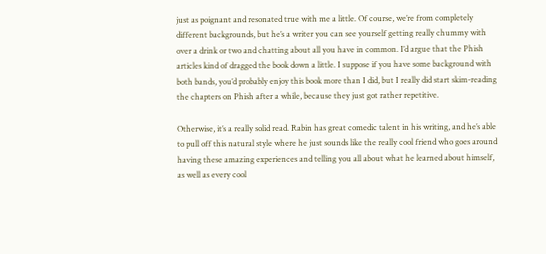just as poignant and resonated true with me a little. Of course, we’re from completely different backgrounds, but he’s a writer you can see yourself getting really chummy with over a drink or two and chatting about all you have in common. I’d argue that the Phish articles kind of dragged the book down a little. I suppose if you have some background with both bands, you’d probably enjoy this book more than I did, but I really did start skim-reading the chapters on Phish after a while, because they just got rather repetitive.

Otherwise, it’s a really solid read. Rabin has great comedic talent in his writing, and he’s able to pull off this natural style where he just sounds like the really cool friend who goes around having these amazing experiences and telling you all about what he learned about himself, as well as every cool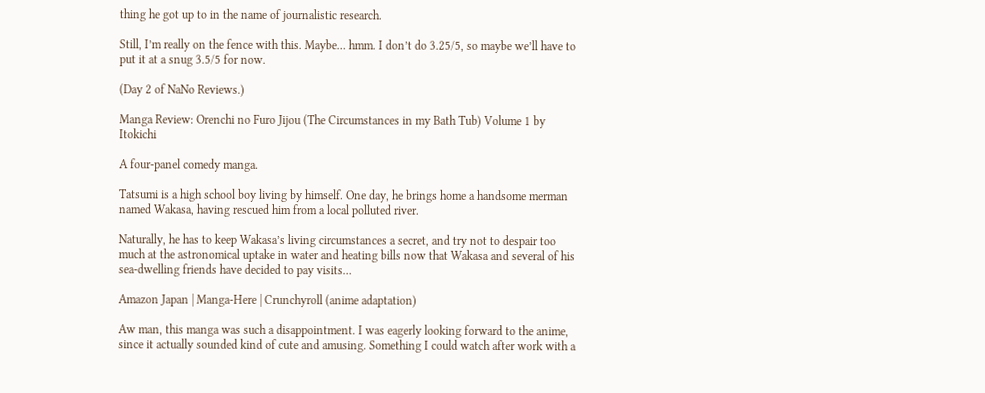thing he got up to in the name of journalistic research.

Still, I’m really on the fence with this. Maybe… hmm. I don’t do 3.25/5, so maybe we’ll have to put it at a snug 3.5/5 for now.

(Day 2 of NaNo Reviews.)

Manga Review: Orenchi no Furo Jijou (The Circumstances in my Bath Tub) Volume 1 by Itokichi

A four-panel comedy manga.

Tatsumi is a high school boy living by himself. One day, he brings home a handsome merman named Wakasa, having rescued him from a local polluted river.

Naturally, he has to keep Wakasa’s living circumstances a secret, and try not to despair too much at the astronomical uptake in water and heating bills now that Wakasa and several of his sea-dwelling friends have decided to pay visits…

Amazon Japan | Manga-Here | Crunchyroll (anime adaptation)

Aw man, this manga was such a disappointment. I was eagerly looking forward to the anime, since it actually sounded kind of cute and amusing. Something I could watch after work with a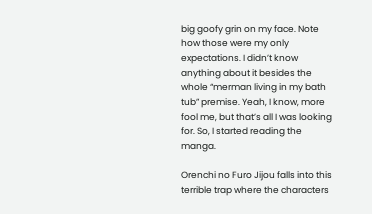big goofy grin on my face. Note how those were my only expectations. I didn’t know anything about it besides the whole “merman living in my bath tub” premise. Yeah, I know, more fool me, but that’s all I was looking for. So, I started reading the manga.

Orenchi no Furo Jijou falls into this terrible trap where the characters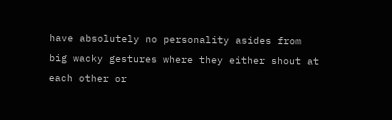have absolutely no personality asides from big wacky gestures where they either shout at each other or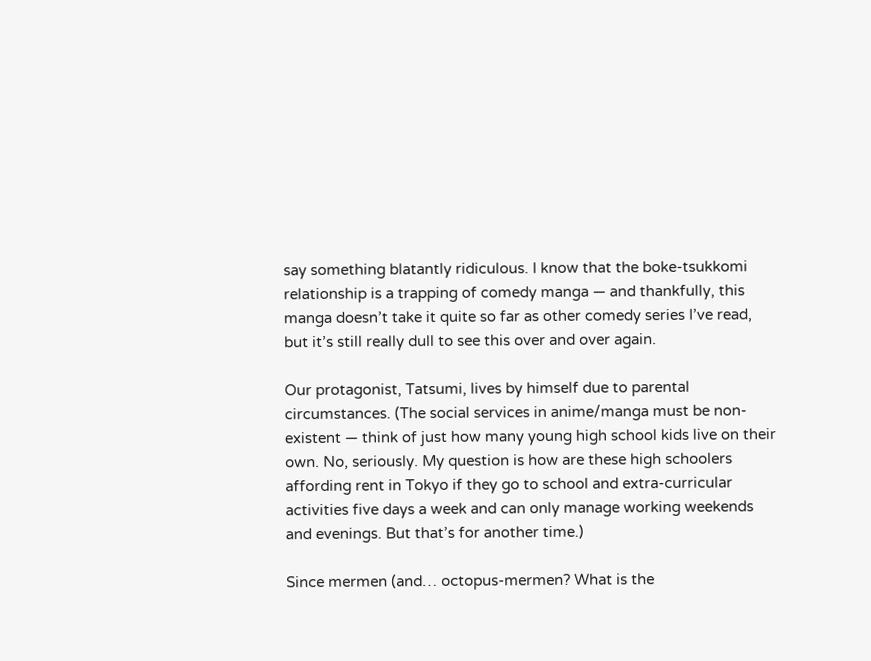say something blatantly ridiculous. I know that the boke-tsukkomi relationship is a trapping of comedy manga — and thankfully, this manga doesn’t take it quite so far as other comedy series I’ve read, but it’s still really dull to see this over and over again.

Our protagonist, Tatsumi, lives by himself due to parental circumstances. (The social services in anime/manga must be non-existent — think of just how many young high school kids live on their own. No, seriously. My question is how are these high schoolers affording rent in Tokyo if they go to school and extra-curricular activities five days a week and can only manage working weekends and evenings. But that’s for another time.)

Since mermen (and… octopus-mermen? What is the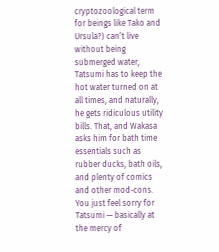cryptozoological term for beings like Tako and Ursula?) can’t live without being submerged water, Tatsumi has to keep the hot water turned on at all times, and naturally, he gets ridiculous utility bills. That, and Wakasa asks him for bath time essentials such as rubber ducks, bath oils, and plenty of comics and other mod-cons. You just feel sorry for Tatsumi — basically at the mercy of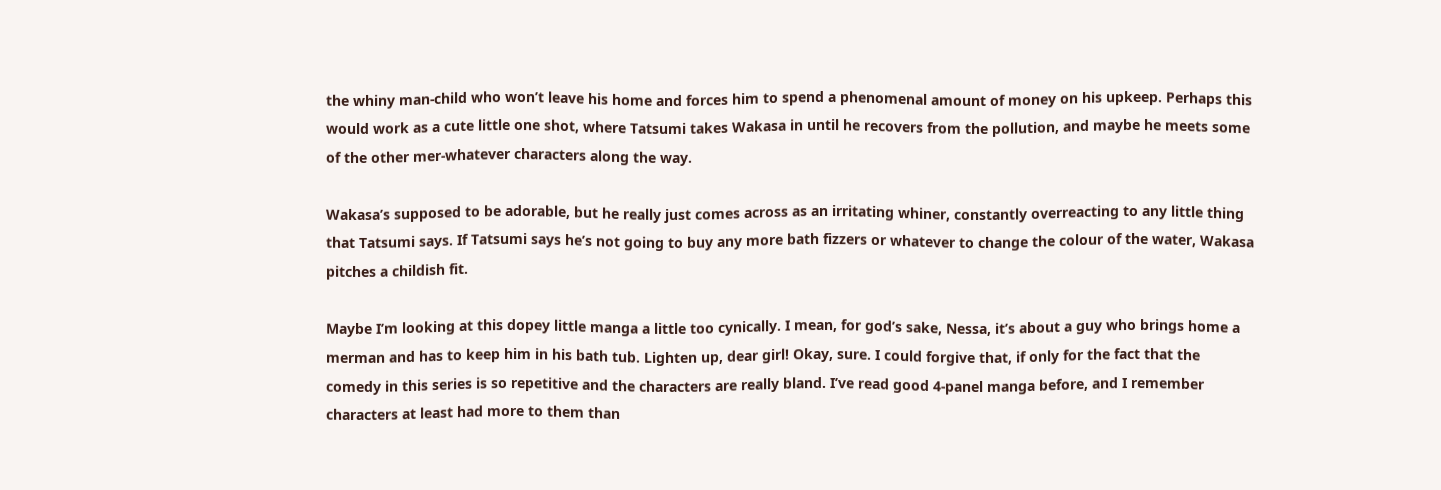the whiny man-child who won’t leave his home and forces him to spend a phenomenal amount of money on his upkeep. Perhaps this would work as a cute little one shot, where Tatsumi takes Wakasa in until he recovers from the pollution, and maybe he meets some of the other mer-whatever characters along the way.

Wakasa’s supposed to be adorable, but he really just comes across as an irritating whiner, constantly overreacting to any little thing that Tatsumi says. If Tatsumi says he’s not going to buy any more bath fizzers or whatever to change the colour of the water, Wakasa pitches a childish fit.

Maybe I’m looking at this dopey little manga a little too cynically. I mean, for god’s sake, Nessa, it’s about a guy who brings home a merman and has to keep him in his bath tub. Lighten up, dear girl! Okay, sure. I could forgive that, if only for the fact that the comedy in this series is so repetitive and the characters are really bland. I’ve read good 4-panel manga before, and I remember characters at least had more to them than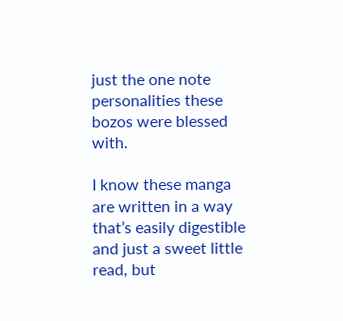just the one note personalities these bozos were blessed with.

I know these manga are written in a way that’s easily digestible and just a sweet little read, but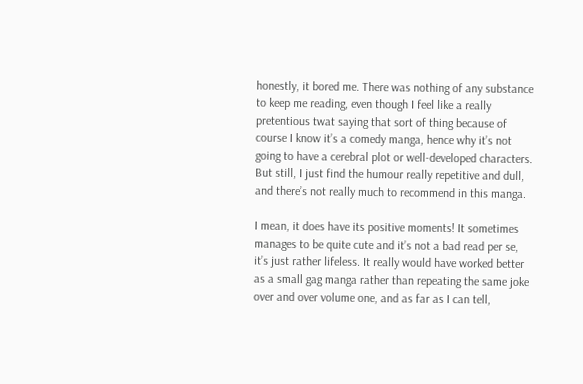honestly, it bored me. There was nothing of any substance to keep me reading, even though I feel like a really pretentious twat saying that sort of thing because of course I know it’s a comedy manga, hence why it’s not going to have a cerebral plot or well-developed characters. But still, I just find the humour really repetitive and dull, and there’s not really much to recommend in this manga.

I mean, it does have its positive moments! It sometimes manages to be quite cute and it’s not a bad read per se, it’s just rather lifeless. It really would have worked better as a small gag manga rather than repeating the same joke over and over volume one, and as far as I can tell,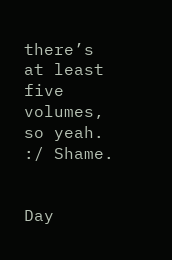there’s at least five volumes, so yeah. :/ Shame.


Day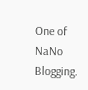One of NaNo Blogging.